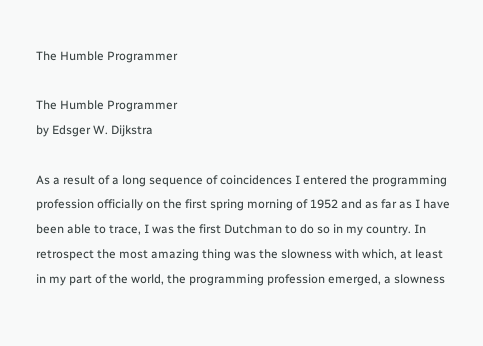The Humble Programmer

The Humble Programmer
by Edsger W. Dijkstra

As a result of a long sequence of coincidences I entered the programming profession officially on the first spring morning of 1952 and as far as I have been able to trace, I was the first Dutchman to do so in my country. In retrospect the most amazing thing was the slowness with which, at least in my part of the world, the programming profession emerged, a slowness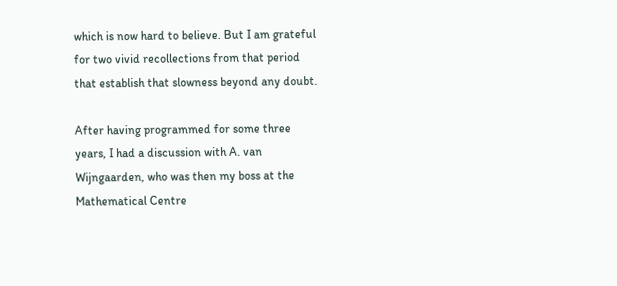which is now hard to believe. But I am grateful for two vivid recollections from that period that establish that slowness beyond any doubt.

After having programmed for some three years, I had a discussion with A. van Wijngaarden, who was then my boss at the Mathematical Centre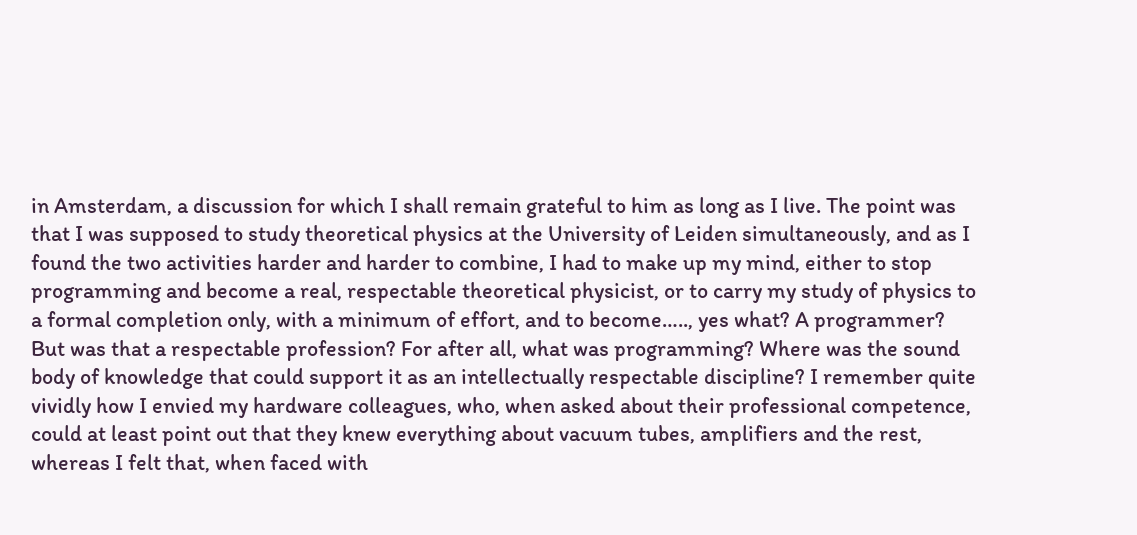in Amsterdam, a discussion for which I shall remain grateful to him as long as I live. The point was that I was supposed to study theoretical physics at the University of Leiden simultaneously, and as I found the two activities harder and harder to combine, I had to make up my mind, either to stop programming and become a real, respectable theoretical physicist, or to carry my study of physics to a formal completion only, with a minimum of effort, and to become….., yes what? A programmer? But was that a respectable profession? For after all, what was programming? Where was the sound body of knowledge that could support it as an intellectually respectable discipline? I remember quite vividly how I envied my hardware colleagues, who, when asked about their professional competence, could at least point out that they knew everything about vacuum tubes, amplifiers and the rest, whereas I felt that, when faced with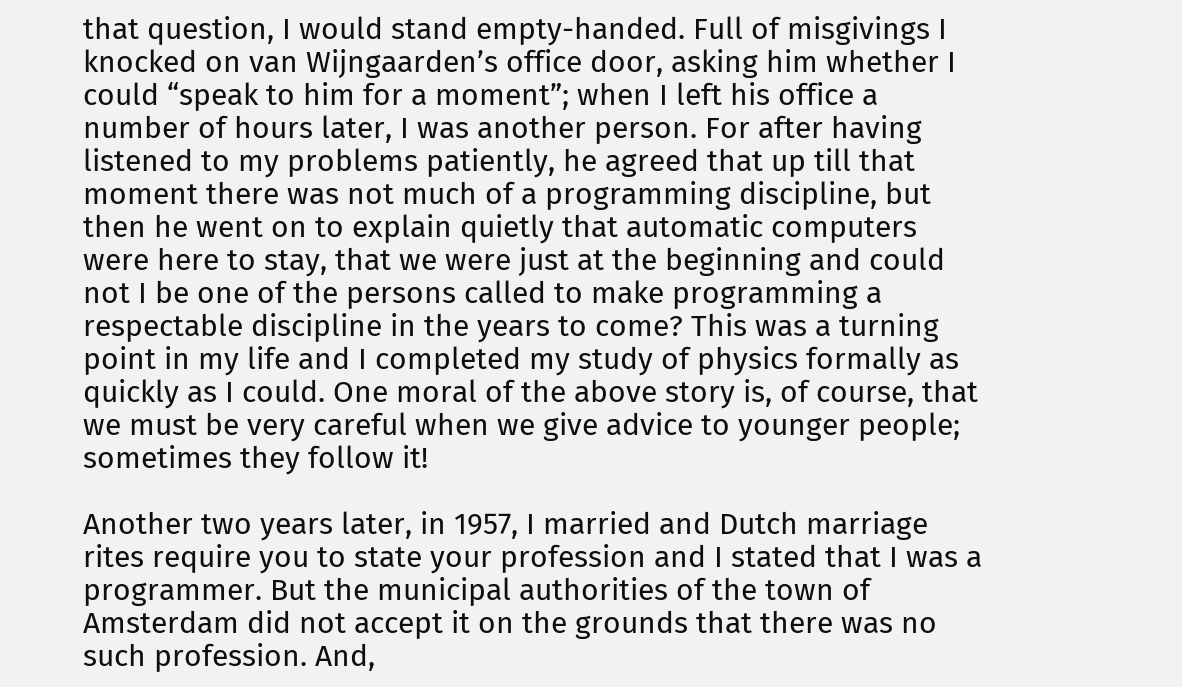that question, I would stand empty-handed. Full of misgivings I knocked on van Wijngaarden’s office door, asking him whether I could “speak to him for a moment”; when I left his office a number of hours later, I was another person. For after having listened to my problems patiently, he agreed that up till that moment there was not much of a programming discipline, but then he went on to explain quietly that automatic computers were here to stay, that we were just at the beginning and could not I be one of the persons called to make programming a respectable discipline in the years to come? This was a turning point in my life and I completed my study of physics formally as quickly as I could. One moral of the above story is, of course, that we must be very careful when we give advice to younger people; sometimes they follow it!

Another two years later, in 1957, I married and Dutch marriage rites require you to state your profession and I stated that I was a programmer. But the municipal authorities of the town of Amsterdam did not accept it on the grounds that there was no such profession. And,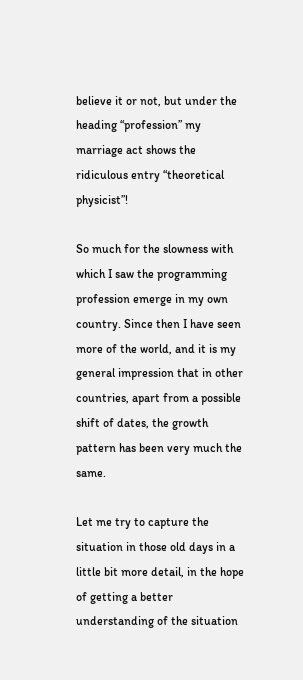believe it or not, but under the heading “profession” my marriage act shows the ridiculous entry “theoretical physicist”!

So much for the slowness with which I saw the programming profession emerge in my own country. Since then I have seen more of the world, and it is my general impression that in other countries, apart from a possible shift of dates, the growth pattern has been very much the same.

Let me try to capture the situation in those old days in a little bit more detail, in the hope of getting a better understanding of the situation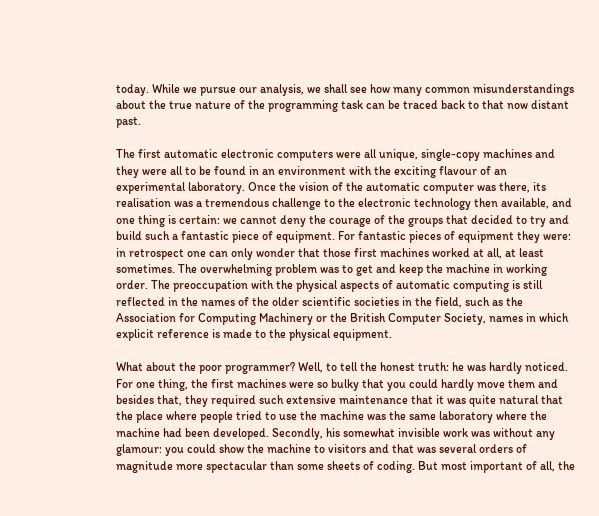today. While we pursue our analysis, we shall see how many common misunderstandings about the true nature of the programming task can be traced back to that now distant past.

The first automatic electronic computers were all unique, single-copy machines and they were all to be found in an environment with the exciting flavour of an experimental laboratory. Once the vision of the automatic computer was there, its realisation was a tremendous challenge to the electronic technology then available, and one thing is certain: we cannot deny the courage of the groups that decided to try and build such a fantastic piece of equipment. For fantastic pieces of equipment they were: in retrospect one can only wonder that those first machines worked at all, at least sometimes. The overwhelming problem was to get and keep the machine in working order. The preoccupation with the physical aspects of automatic computing is still reflected in the names of the older scientific societies in the field, such as the Association for Computing Machinery or the British Computer Society, names in which explicit reference is made to the physical equipment.

What about the poor programmer? Well, to tell the honest truth: he was hardly noticed. For one thing, the first machines were so bulky that you could hardly move them and besides that, they required such extensive maintenance that it was quite natural that the place where people tried to use the machine was the same laboratory where the machine had been developed. Secondly, his somewhat invisible work was without any glamour: you could show the machine to visitors and that was several orders of magnitude more spectacular than some sheets of coding. But most important of all, the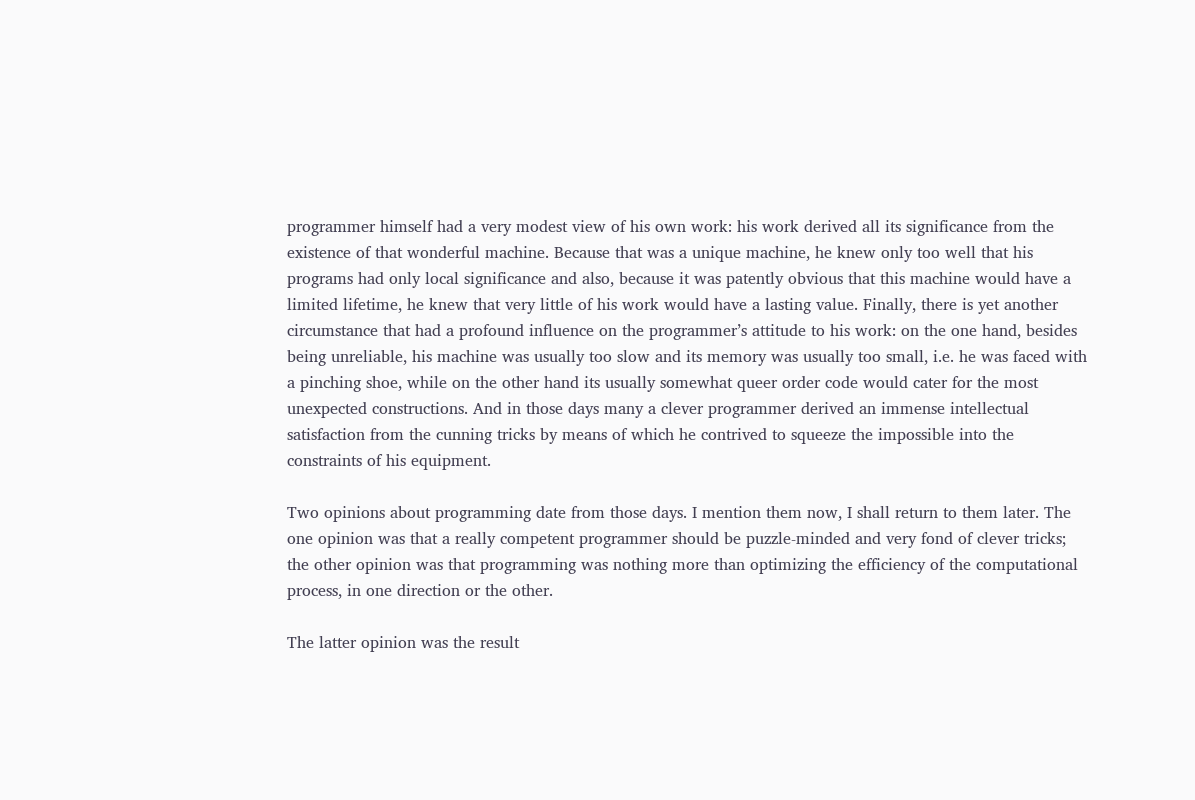programmer himself had a very modest view of his own work: his work derived all its significance from the existence of that wonderful machine. Because that was a unique machine, he knew only too well that his programs had only local significance and also, because it was patently obvious that this machine would have a limited lifetime, he knew that very little of his work would have a lasting value. Finally, there is yet another circumstance that had a profound influence on the programmer’s attitude to his work: on the one hand, besides being unreliable, his machine was usually too slow and its memory was usually too small, i.e. he was faced with a pinching shoe, while on the other hand its usually somewhat queer order code would cater for the most unexpected constructions. And in those days many a clever programmer derived an immense intellectual satisfaction from the cunning tricks by means of which he contrived to squeeze the impossible into the constraints of his equipment.

Two opinions about programming date from those days. I mention them now, I shall return to them later. The one opinion was that a really competent programmer should be puzzle-minded and very fond of clever tricks; the other opinion was that programming was nothing more than optimizing the efficiency of the computational process, in one direction or the other.

The latter opinion was the result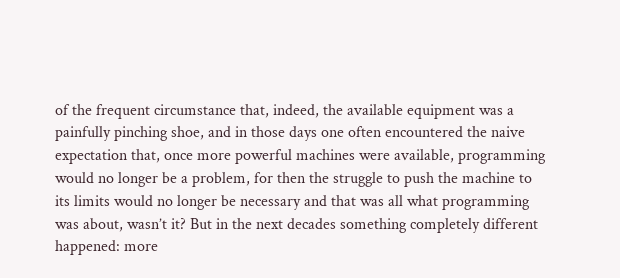of the frequent circumstance that, indeed, the available equipment was a painfully pinching shoe, and in those days one often encountered the naive expectation that, once more powerful machines were available, programming would no longer be a problem, for then the struggle to push the machine to its limits would no longer be necessary and that was all what programming was about, wasn’t it? But in the next decades something completely different happened: more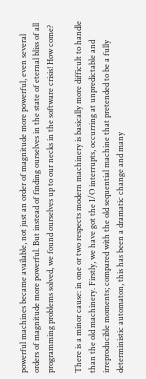powerful machines became available, not just an order of magnitude more powerful, even several orders of magnitude more powerful. But instead of finding ourselves in the state of eternal bliss of all programming problems solved, we found ourselves up to our necks in the software crisis! How come?

There is a minor cause: in one or two respects modern machinery is basically more difficult to handle than the old machinery. Firstly, we have got the I/O interrupts, occurring at unpredictable and irreproducible moments; compared with the old sequential machine that pretended to be a fully deterministic automaton, this has been a dramatic change and many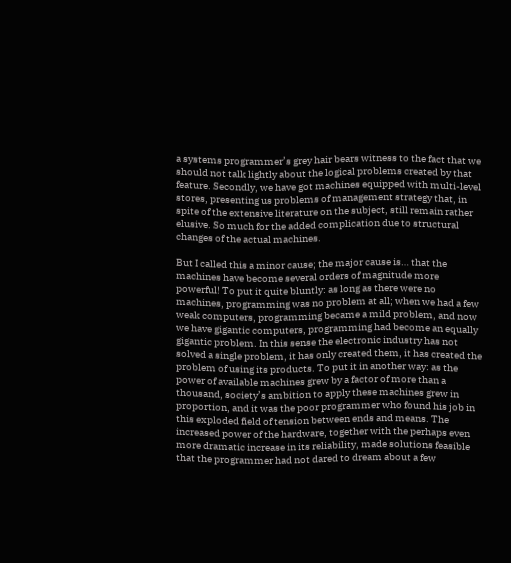a systems programmer’s grey hair bears witness to the fact that we should not talk lightly about the logical problems created by that feature. Secondly, we have got machines equipped with multi-level stores, presenting us problems of management strategy that, in spite of the extensive literature on the subject, still remain rather elusive. So much for the added complication due to structural changes of the actual machines.

But I called this a minor cause; the major cause is… that the machines have become several orders of magnitude more powerful! To put it quite bluntly: as long as there were no machines, programming was no problem at all; when we had a few weak computers, programming became a mild problem, and now we have gigantic computers, programming had become an equally gigantic problem. In this sense the electronic industry has not solved a single problem, it has only created them, it has created the problem of using its products. To put it in another way: as the power of available machines grew by a factor of more than a thousand, society’s ambition to apply these machines grew in proportion, and it was the poor programmer who found his job in this exploded field of tension between ends and means. The increased power of the hardware, together with the perhaps even more dramatic increase in its reliability, made solutions feasible that the programmer had not dared to dream about a few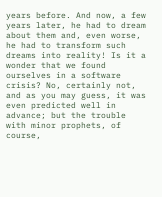years before. And now, a few years later, he had to dream about them and, even worse, he had to transform such dreams into reality! Is it a wonder that we found ourselves in a software crisis? No, certainly not, and as you may guess, it was even predicted well in advance; but the trouble with minor prophets, of course,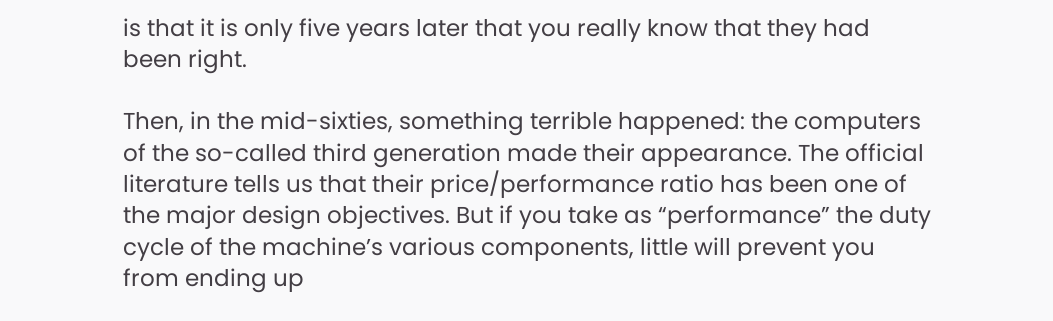is that it is only five years later that you really know that they had been right.

Then, in the mid-sixties, something terrible happened: the computers of the so-called third generation made their appearance. The official literature tells us that their price/performance ratio has been one of the major design objectives. But if you take as “performance” the duty cycle of the machine’s various components, little will prevent you from ending up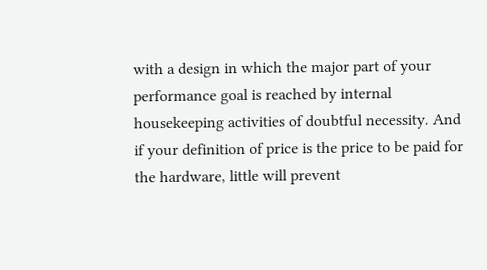with a design in which the major part of your performance goal is reached by internal housekeeping activities of doubtful necessity. And if your definition of price is the price to be paid for the hardware, little will prevent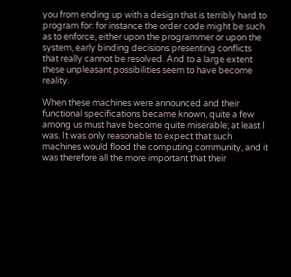you from ending up with a design that is terribly hard to program for: for instance the order code might be such as to enforce, either upon the programmer or upon the system, early binding decisions presenting conflicts that really cannot be resolved. And to a large extent these unpleasant possibilities seem to have become reality.

When these machines were announced and their functional specifications became known, quite a few among us must have become quite miserable; at least I was. It was only reasonable to expect that such machines would flood the computing community, and it was therefore all the more important that their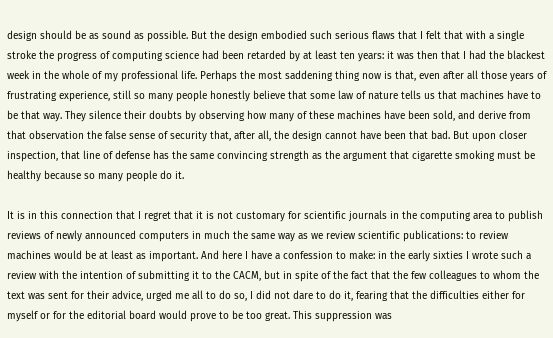design should be as sound as possible. But the design embodied such serious flaws that I felt that with a single stroke the progress of computing science had been retarded by at least ten years: it was then that I had the blackest week in the whole of my professional life. Perhaps the most saddening thing now is that, even after all those years of frustrating experience, still so many people honestly believe that some law of nature tells us that machines have to be that way. They silence their doubts by observing how many of these machines have been sold, and derive from that observation the false sense of security that, after all, the design cannot have been that bad. But upon closer inspection, that line of defense has the same convincing strength as the argument that cigarette smoking must be healthy because so many people do it.

It is in this connection that I regret that it is not customary for scientific journals in the computing area to publish reviews of newly announced computers in much the same way as we review scientific publications: to review machines would be at least as important. And here I have a confession to make: in the early sixties I wrote such a review with the intention of submitting it to the CACM, but in spite of the fact that the few colleagues to whom the text was sent for their advice, urged me all to do so, I did not dare to do it, fearing that the difficulties either for myself or for the editorial board would prove to be too great. This suppression was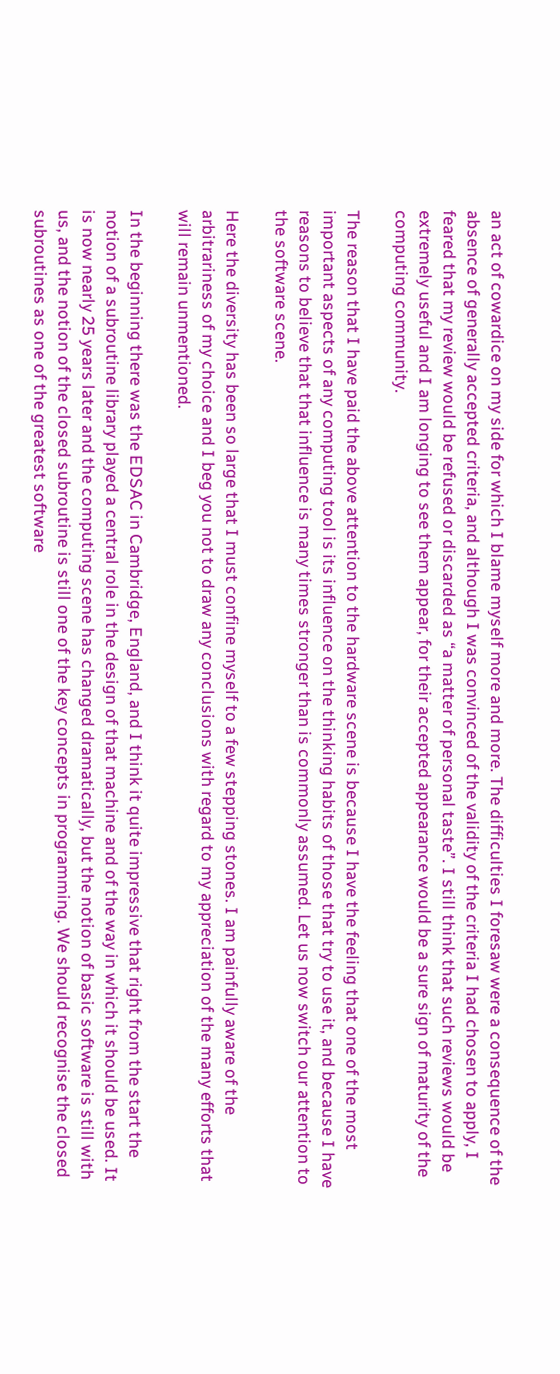an act of cowardice on my side for which I blame myself more and more. The difficulties I foresaw were a consequence of the absence of generally accepted criteria, and although I was convinced of the validity of the criteria I had chosen to apply, I feared that my review would be refused or discarded as “a matter of personal taste”. I still think that such reviews would be extremely useful and I am longing to see them appear, for their accepted appearance would be a sure sign of maturity of the computing community.

The reason that I have paid the above attention to the hardware scene is because I have the feeling that one of the most important aspects of any computing tool is its influence on the thinking habits of those that try to use it, and because I have reasons to believe that that influence is many times stronger than is commonly assumed. Let us now switch our attention to the software scene.

Here the diversity has been so large that I must confine myself to a few stepping stones. I am painfully aware of the arbitrariness of my choice and I beg you not to draw any conclusions with regard to my appreciation of the many efforts that will remain unmentioned.

In the beginning there was the EDSAC in Cambridge, England, and I think it quite impressive that right from the start the notion of a subroutine library played a central role in the design of that machine and of the way in which it should be used. It is now nearly 25 years later and the computing scene has changed dramatically, but the notion of basic software is still with us, and the notion of the closed subroutine is still one of the key concepts in programming. We should recognise the closed subroutines as one of the greatest software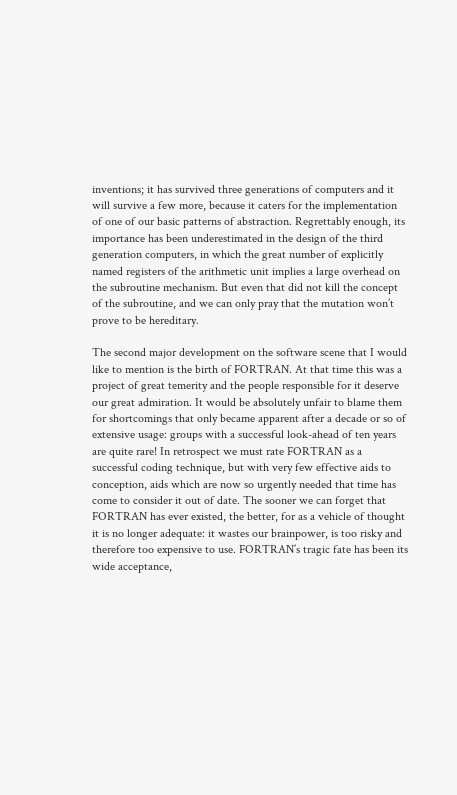inventions; it has survived three generations of computers and it will survive a few more, because it caters for the implementation of one of our basic patterns of abstraction. Regrettably enough, its importance has been underestimated in the design of the third generation computers, in which the great number of explicitly named registers of the arithmetic unit implies a large overhead on the subroutine mechanism. But even that did not kill the concept of the subroutine, and we can only pray that the mutation won’t prove to be hereditary.

The second major development on the software scene that I would like to mention is the birth of FORTRAN. At that time this was a project of great temerity and the people responsible for it deserve our great admiration. It would be absolutely unfair to blame them for shortcomings that only became apparent after a decade or so of extensive usage: groups with a successful look-ahead of ten years are quite rare! In retrospect we must rate FORTRAN as a successful coding technique, but with very few effective aids to conception, aids which are now so urgently needed that time has come to consider it out of date. The sooner we can forget that FORTRAN has ever existed, the better, for as a vehicle of thought it is no longer adequate: it wastes our brainpower, is too risky and therefore too expensive to use. FORTRAN’s tragic fate has been its wide acceptance,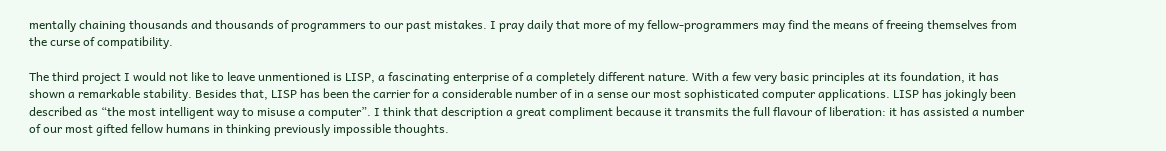mentally chaining thousands and thousands of programmers to our past mistakes. I pray daily that more of my fellow-programmers may find the means of freeing themselves from the curse of compatibility.

The third project I would not like to leave unmentioned is LISP, a fascinating enterprise of a completely different nature. With a few very basic principles at its foundation, it has shown a remarkable stability. Besides that, LISP has been the carrier for a considerable number of in a sense our most sophisticated computer applications. LISP has jokingly been described as “the most intelligent way to misuse a computer”. I think that description a great compliment because it transmits the full flavour of liberation: it has assisted a number of our most gifted fellow humans in thinking previously impossible thoughts.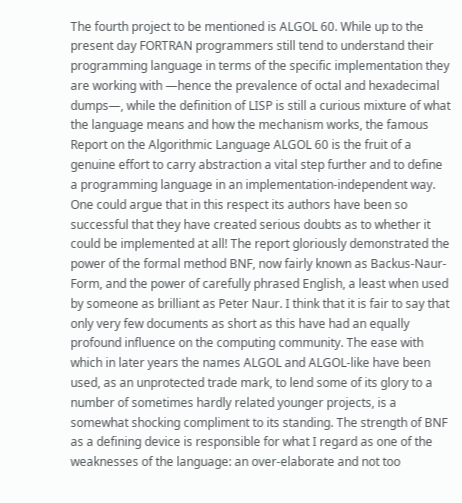The fourth project to be mentioned is ALGOL 60. While up to the present day FORTRAN programmers still tend to understand their programming language in terms of the specific implementation they are working with —hence the prevalence of octal and hexadecimal dumps—, while the definition of LISP is still a curious mixture of what the language means and how the mechanism works, the famous Report on the Algorithmic Language ALGOL 60 is the fruit of a genuine effort to carry abstraction a vital step further and to define a programming language in an implementation-independent way. One could argue that in this respect its authors have been so successful that they have created serious doubts as to whether it could be implemented at all! The report gloriously demonstrated the power of the formal method BNF, now fairly known as Backus-Naur-Form, and the power of carefully phrased English, a least when used by someone as brilliant as Peter Naur. I think that it is fair to say that only very few documents as short as this have had an equally profound influence on the computing community. The ease with which in later years the names ALGOL and ALGOL-like have been used, as an unprotected trade mark, to lend some of its glory to a number of sometimes hardly related younger projects, is a somewhat shocking compliment to its standing. The strength of BNF as a defining device is responsible for what I regard as one of the weaknesses of the language: an over-elaborate and not too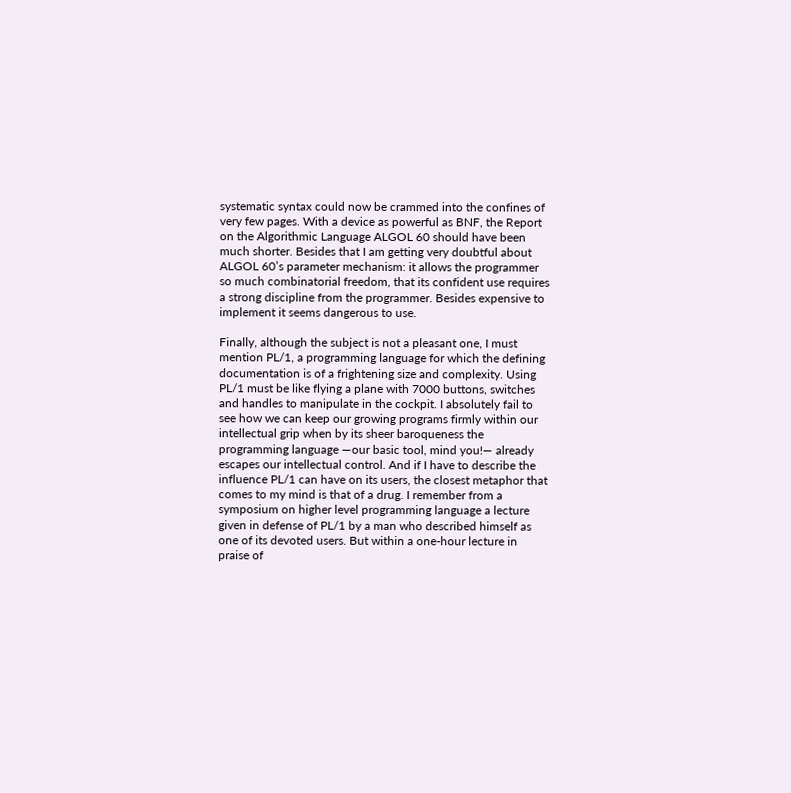systematic syntax could now be crammed into the confines of very few pages. With a device as powerful as BNF, the Report on the Algorithmic Language ALGOL 60 should have been much shorter. Besides that I am getting very doubtful about ALGOL 60’s parameter mechanism: it allows the programmer so much combinatorial freedom, that its confident use requires a strong discipline from the programmer. Besides expensive to implement it seems dangerous to use.

Finally, although the subject is not a pleasant one, I must mention PL/1, a programming language for which the defining documentation is of a frightening size and complexity. Using PL/1 must be like flying a plane with 7000 buttons, switches and handles to manipulate in the cockpit. I absolutely fail to see how we can keep our growing programs firmly within our intellectual grip when by its sheer baroqueness the programming language —our basic tool, mind you!— already escapes our intellectual control. And if I have to describe the influence PL/1 can have on its users, the closest metaphor that comes to my mind is that of a drug. I remember from a symposium on higher level programming language a lecture given in defense of PL/1 by a man who described himself as one of its devoted users. But within a one-hour lecture in praise of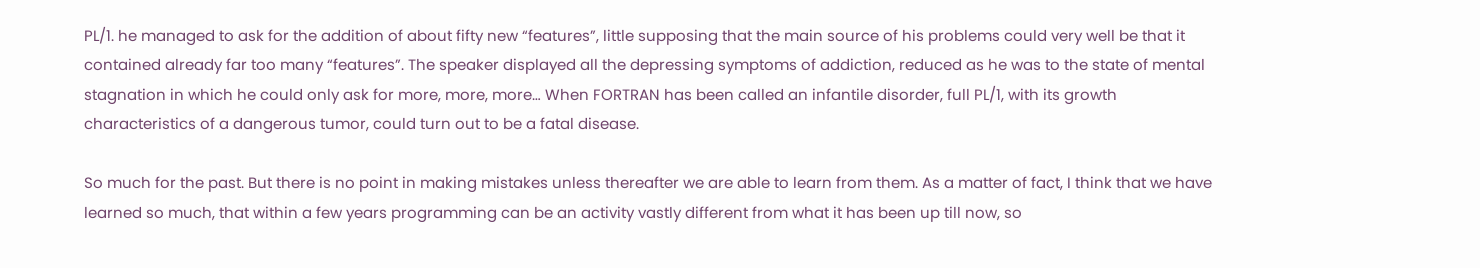PL/1. he managed to ask for the addition of about fifty new “features”, little supposing that the main source of his problems could very well be that it contained already far too many “features”. The speaker displayed all the depressing symptoms of addiction, reduced as he was to the state of mental stagnation in which he could only ask for more, more, more… When FORTRAN has been called an infantile disorder, full PL/1, with its growth characteristics of a dangerous tumor, could turn out to be a fatal disease.

So much for the past. But there is no point in making mistakes unless thereafter we are able to learn from them. As a matter of fact, I think that we have learned so much, that within a few years programming can be an activity vastly different from what it has been up till now, so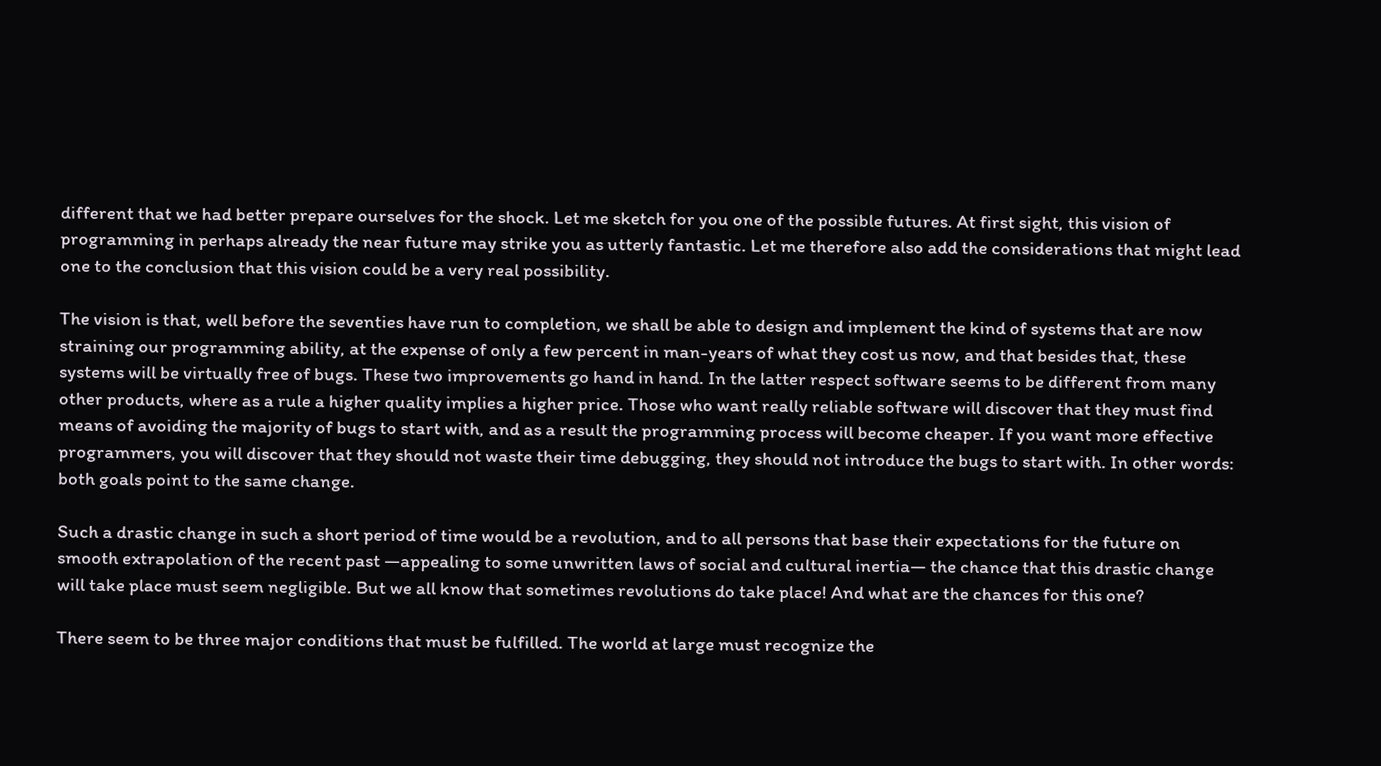different that we had better prepare ourselves for the shock. Let me sketch for you one of the possible futures. At first sight, this vision of programming in perhaps already the near future may strike you as utterly fantastic. Let me therefore also add the considerations that might lead one to the conclusion that this vision could be a very real possibility.

The vision is that, well before the seventies have run to completion, we shall be able to design and implement the kind of systems that are now straining our programming ability, at the expense of only a few percent in man-years of what they cost us now, and that besides that, these systems will be virtually free of bugs. These two improvements go hand in hand. In the latter respect software seems to be different from many other products, where as a rule a higher quality implies a higher price. Those who want really reliable software will discover that they must find means of avoiding the majority of bugs to start with, and as a result the programming process will become cheaper. If you want more effective programmers, you will discover that they should not waste their time debugging, they should not introduce the bugs to start with. In other words: both goals point to the same change.

Such a drastic change in such a short period of time would be a revolution, and to all persons that base their expectations for the future on smooth extrapolation of the recent past —appealing to some unwritten laws of social and cultural inertia— the chance that this drastic change will take place must seem negligible. But we all know that sometimes revolutions do take place! And what are the chances for this one?

There seem to be three major conditions that must be fulfilled. The world at large must recognize the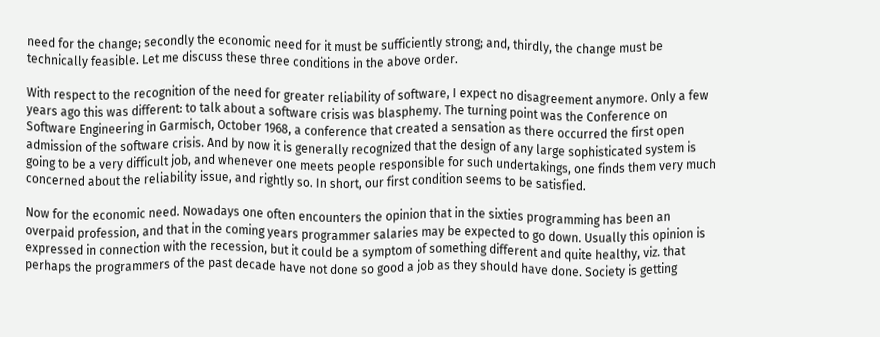need for the change; secondly the economic need for it must be sufficiently strong; and, thirdly, the change must be technically feasible. Let me discuss these three conditions in the above order.

With respect to the recognition of the need for greater reliability of software, I expect no disagreement anymore. Only a few years ago this was different: to talk about a software crisis was blasphemy. The turning point was the Conference on Software Engineering in Garmisch, October 1968, a conference that created a sensation as there occurred the first open admission of the software crisis. And by now it is generally recognized that the design of any large sophisticated system is going to be a very difficult job, and whenever one meets people responsible for such undertakings, one finds them very much concerned about the reliability issue, and rightly so. In short, our first condition seems to be satisfied.

Now for the economic need. Nowadays one often encounters the opinion that in the sixties programming has been an overpaid profession, and that in the coming years programmer salaries may be expected to go down. Usually this opinion is expressed in connection with the recession, but it could be a symptom of something different and quite healthy, viz. that perhaps the programmers of the past decade have not done so good a job as they should have done. Society is getting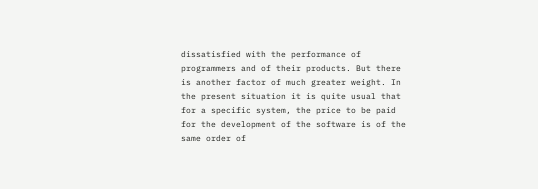dissatisfied with the performance of programmers and of their products. But there is another factor of much greater weight. In the present situation it is quite usual that for a specific system, the price to be paid for the development of the software is of the same order of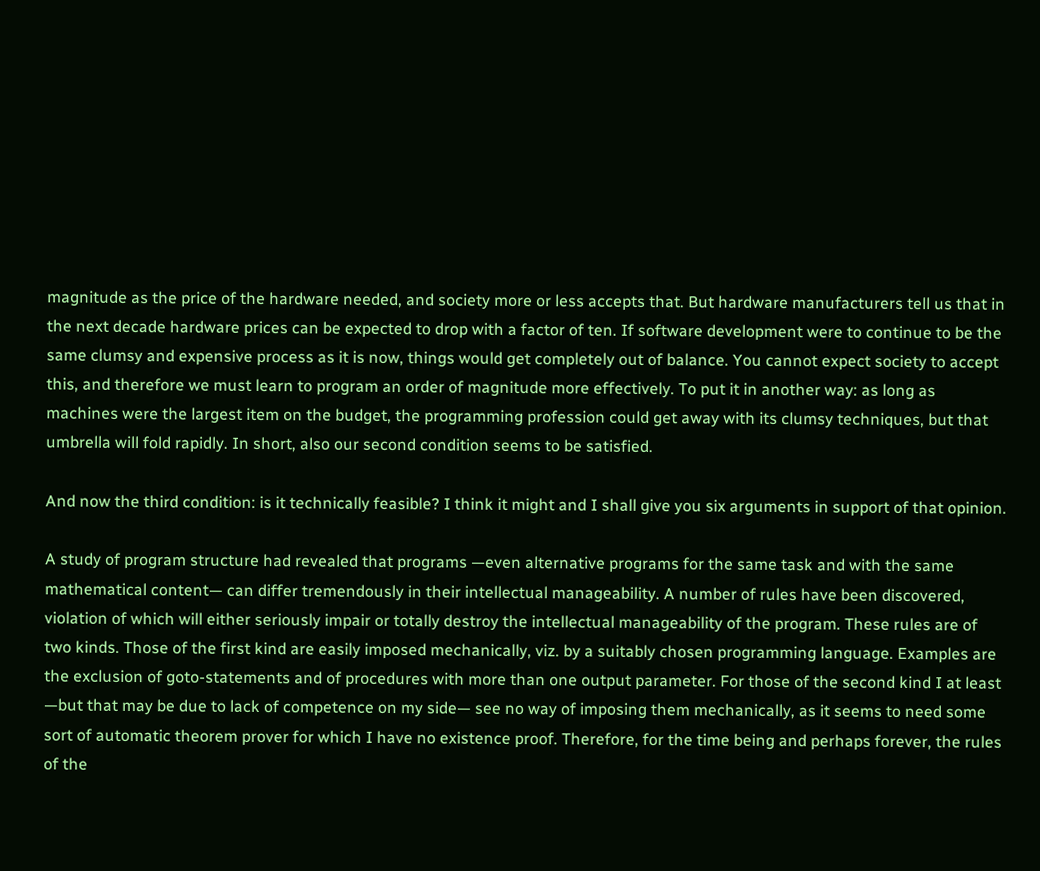magnitude as the price of the hardware needed, and society more or less accepts that. But hardware manufacturers tell us that in the next decade hardware prices can be expected to drop with a factor of ten. If software development were to continue to be the same clumsy and expensive process as it is now, things would get completely out of balance. You cannot expect society to accept this, and therefore we must learn to program an order of magnitude more effectively. To put it in another way: as long as machines were the largest item on the budget, the programming profession could get away with its clumsy techniques, but that umbrella will fold rapidly. In short, also our second condition seems to be satisfied.

And now the third condition: is it technically feasible? I think it might and I shall give you six arguments in support of that opinion.

A study of program structure had revealed that programs —even alternative programs for the same task and with the same mathematical content— can differ tremendously in their intellectual manageability. A number of rules have been discovered, violation of which will either seriously impair or totally destroy the intellectual manageability of the program. These rules are of two kinds. Those of the first kind are easily imposed mechanically, viz. by a suitably chosen programming language. Examples are the exclusion of goto-statements and of procedures with more than one output parameter. For those of the second kind I at least —but that may be due to lack of competence on my side— see no way of imposing them mechanically, as it seems to need some sort of automatic theorem prover for which I have no existence proof. Therefore, for the time being and perhaps forever, the rules of the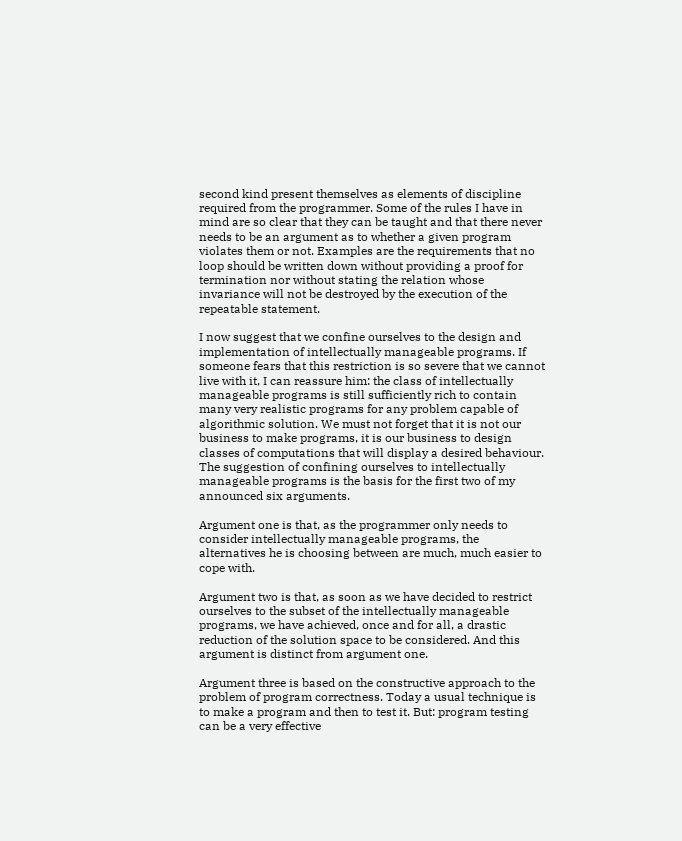second kind present themselves as elements of discipline required from the programmer. Some of the rules I have in mind are so clear that they can be taught and that there never needs to be an argument as to whether a given program violates them or not. Examples are the requirements that no loop should be written down without providing a proof for termination nor without stating the relation whose invariance will not be destroyed by the execution of the repeatable statement.

I now suggest that we confine ourselves to the design and implementation of intellectually manageable programs. If someone fears that this restriction is so severe that we cannot live with it, I can reassure him: the class of intellectually manageable programs is still sufficiently rich to contain many very realistic programs for any problem capable of algorithmic solution. We must not forget that it is not our business to make programs, it is our business to design classes of computations that will display a desired behaviour. The suggestion of confining ourselves to intellectually manageable programs is the basis for the first two of my announced six arguments.

Argument one is that, as the programmer only needs to consider intellectually manageable programs, the alternatives he is choosing between are much, much easier to cope with.

Argument two is that, as soon as we have decided to restrict ourselves to the subset of the intellectually manageable programs, we have achieved, once and for all, a drastic reduction of the solution space to be considered. And this argument is distinct from argument one.

Argument three is based on the constructive approach to the problem of program correctness. Today a usual technique is to make a program and then to test it. But: program testing can be a very effective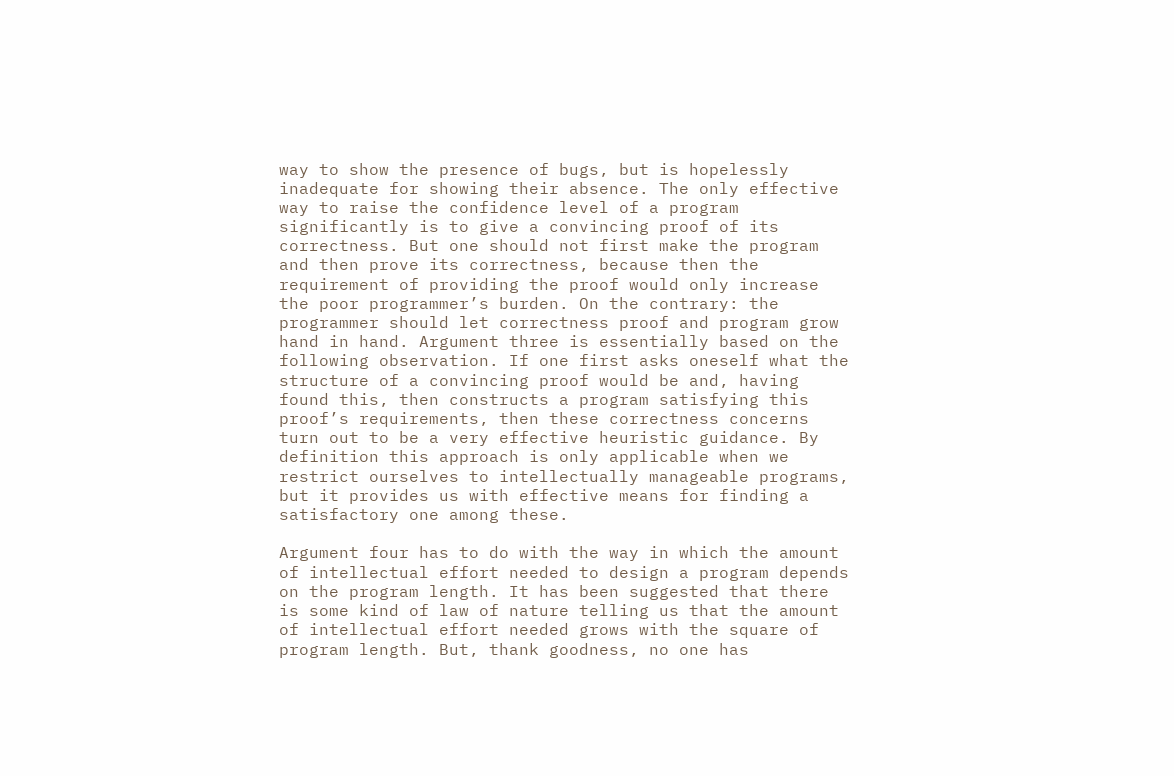way to show the presence of bugs, but is hopelessly inadequate for showing their absence. The only effective way to raise the confidence level of a program significantly is to give a convincing proof of its correctness. But one should not first make the program and then prove its correctness, because then the requirement of providing the proof would only increase the poor programmer’s burden. On the contrary: the programmer should let correctness proof and program grow hand in hand. Argument three is essentially based on the following observation. If one first asks oneself what the structure of a convincing proof would be and, having found this, then constructs a program satisfying this proof’s requirements, then these correctness concerns turn out to be a very effective heuristic guidance. By definition this approach is only applicable when we restrict ourselves to intellectually manageable programs, but it provides us with effective means for finding a satisfactory one among these.

Argument four has to do with the way in which the amount of intellectual effort needed to design a program depends on the program length. It has been suggested that there is some kind of law of nature telling us that the amount of intellectual effort needed grows with the square of program length. But, thank goodness, no one has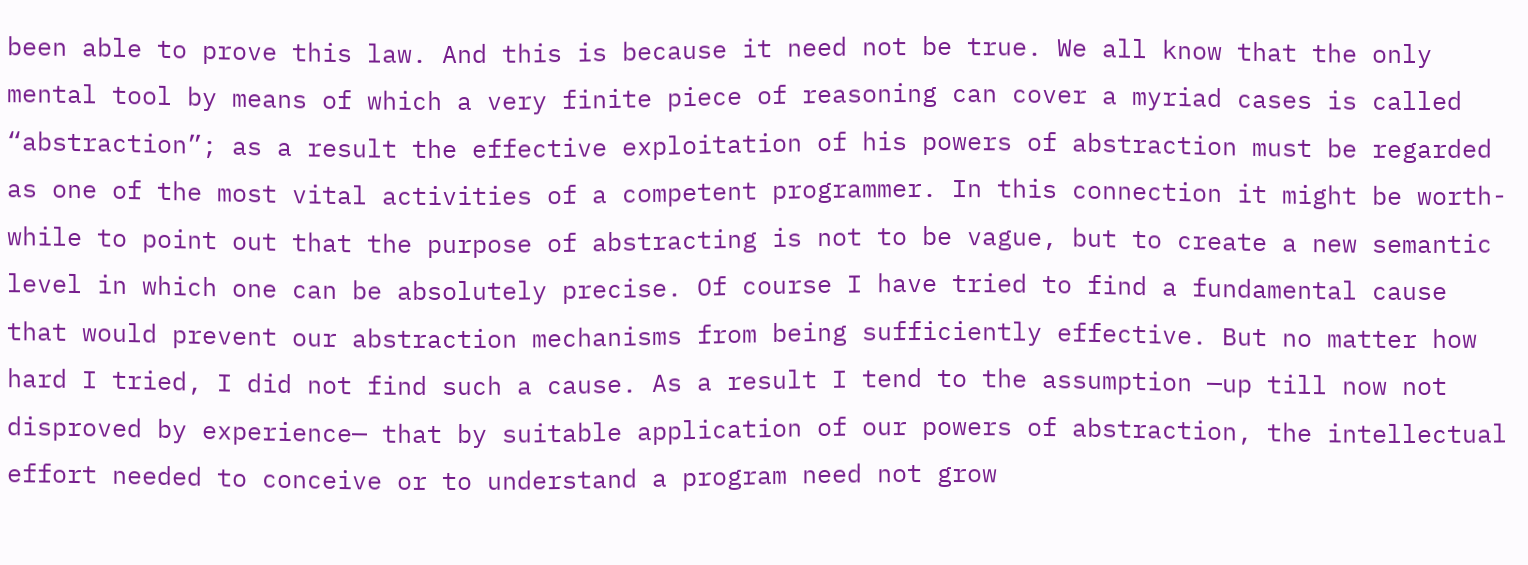been able to prove this law. And this is because it need not be true. We all know that the only mental tool by means of which a very finite piece of reasoning can cover a myriad cases is called “abstraction”; as a result the effective exploitation of his powers of abstraction must be regarded as one of the most vital activities of a competent programmer. In this connection it might be worth-while to point out that the purpose of abstracting is not to be vague, but to create a new semantic level in which one can be absolutely precise. Of course I have tried to find a fundamental cause that would prevent our abstraction mechanisms from being sufficiently effective. But no matter how hard I tried, I did not find such a cause. As a result I tend to the assumption —up till now not disproved by experience— that by suitable application of our powers of abstraction, the intellectual effort needed to conceive or to understand a program need not grow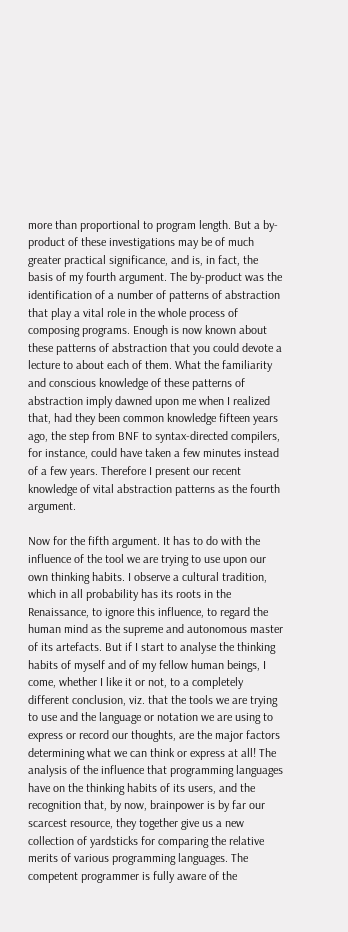more than proportional to program length. But a by-product of these investigations may be of much greater practical significance, and is, in fact, the basis of my fourth argument. The by-product was the identification of a number of patterns of abstraction that play a vital role in the whole process of composing programs. Enough is now known about these patterns of abstraction that you could devote a lecture to about each of them. What the familiarity and conscious knowledge of these patterns of abstraction imply dawned upon me when I realized that, had they been common knowledge fifteen years ago, the step from BNF to syntax-directed compilers, for instance, could have taken a few minutes instead of a few years. Therefore I present our recent knowledge of vital abstraction patterns as the fourth argument.

Now for the fifth argument. It has to do with the influence of the tool we are trying to use upon our own thinking habits. I observe a cultural tradition, which in all probability has its roots in the Renaissance, to ignore this influence, to regard the human mind as the supreme and autonomous master of its artefacts. But if I start to analyse the thinking habits of myself and of my fellow human beings, I come, whether I like it or not, to a completely different conclusion, viz. that the tools we are trying to use and the language or notation we are using to express or record our thoughts, are the major factors determining what we can think or express at all! The analysis of the influence that programming languages have on the thinking habits of its users, and the recognition that, by now, brainpower is by far our scarcest resource, they together give us a new collection of yardsticks for comparing the relative merits of various programming languages. The competent programmer is fully aware of the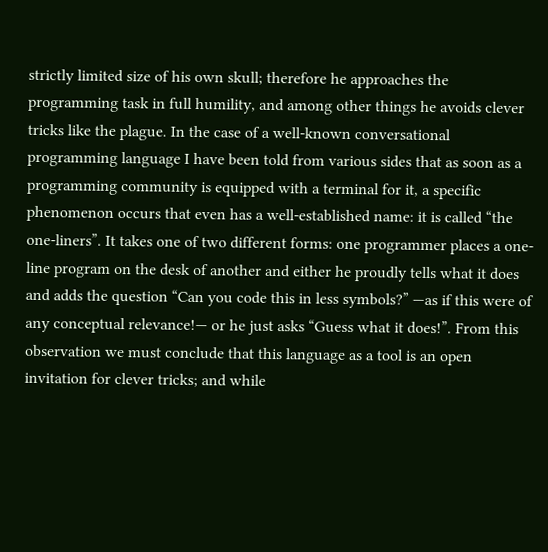strictly limited size of his own skull; therefore he approaches the programming task in full humility, and among other things he avoids clever tricks like the plague. In the case of a well-known conversational programming language I have been told from various sides that as soon as a programming community is equipped with a terminal for it, a specific phenomenon occurs that even has a well-established name: it is called “the one-liners”. It takes one of two different forms: one programmer places a one-line program on the desk of another and either he proudly tells what it does and adds the question “Can you code this in less symbols?” —as if this were of any conceptual relevance!— or he just asks “Guess what it does!”. From this observation we must conclude that this language as a tool is an open invitation for clever tricks; and while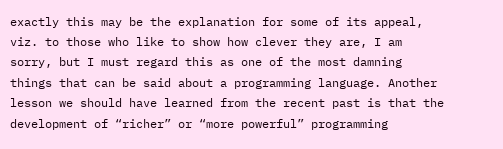exactly this may be the explanation for some of its appeal, viz. to those who like to show how clever they are, I am sorry, but I must regard this as one of the most damning things that can be said about a programming language. Another lesson we should have learned from the recent past is that the development of “richer” or “more powerful” programming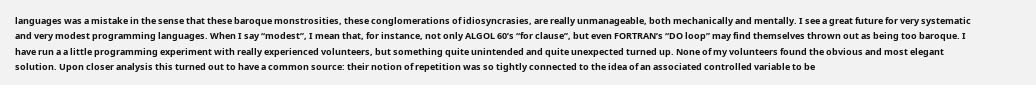languages was a mistake in the sense that these baroque monstrosities, these conglomerations of idiosyncrasies, are really unmanageable, both mechanically and mentally. I see a great future for very systematic and very modest programming languages. When I say “modest”, I mean that, for instance, not only ALGOL 60’s “for clause”, but even FORTRAN’s “DO loop” may find themselves thrown out as being too baroque. I have run a a little programming experiment with really experienced volunteers, but something quite unintended and quite unexpected turned up. None of my volunteers found the obvious and most elegant solution. Upon closer analysis this turned out to have a common source: their notion of repetition was so tightly connected to the idea of an associated controlled variable to be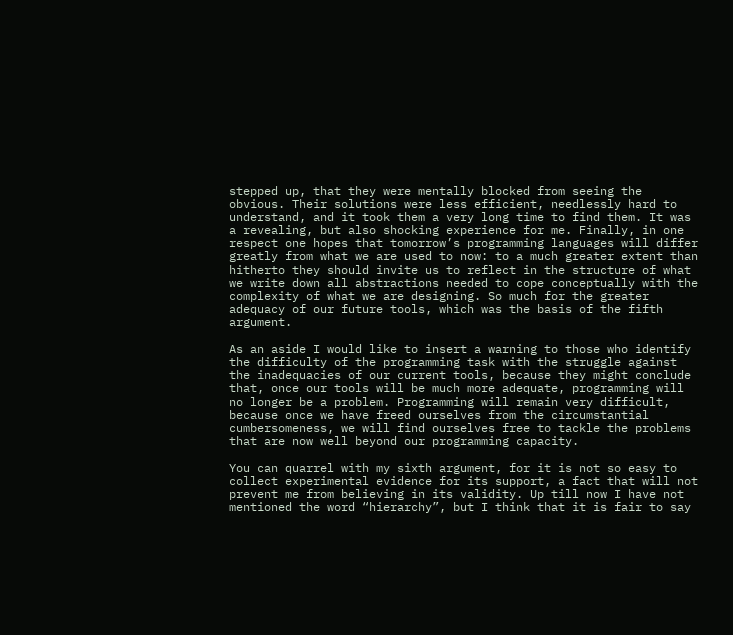stepped up, that they were mentally blocked from seeing the obvious. Their solutions were less efficient, needlessly hard to understand, and it took them a very long time to find them. It was a revealing, but also shocking experience for me. Finally, in one respect one hopes that tomorrow’s programming languages will differ greatly from what we are used to now: to a much greater extent than hitherto they should invite us to reflect in the structure of what we write down all abstractions needed to cope conceptually with the complexity of what we are designing. So much for the greater adequacy of our future tools, which was the basis of the fifth argument.

As an aside I would like to insert a warning to those who identify the difficulty of the programming task with the struggle against the inadequacies of our current tools, because they might conclude that, once our tools will be much more adequate, programming will no longer be a problem. Programming will remain very difficult, because once we have freed ourselves from the circumstantial cumbersomeness, we will find ourselves free to tackle the problems that are now well beyond our programming capacity.

You can quarrel with my sixth argument, for it is not so easy to collect experimental evidence for its support, a fact that will not prevent me from believing in its validity. Up till now I have not mentioned the word “hierarchy”, but I think that it is fair to say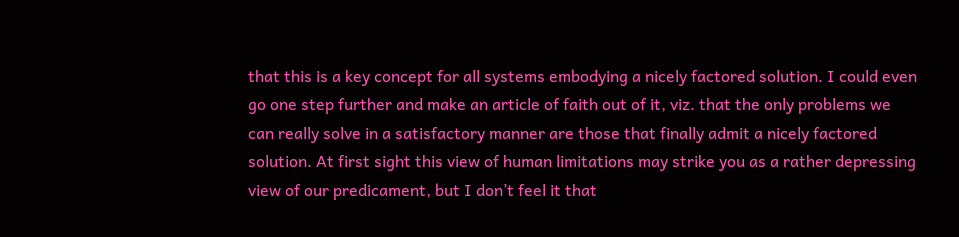that this is a key concept for all systems embodying a nicely factored solution. I could even go one step further and make an article of faith out of it, viz. that the only problems we can really solve in a satisfactory manner are those that finally admit a nicely factored solution. At first sight this view of human limitations may strike you as a rather depressing view of our predicament, but I don’t feel it that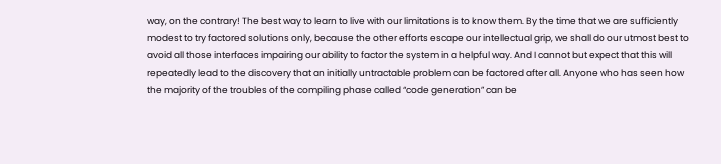way, on the contrary! The best way to learn to live with our limitations is to know them. By the time that we are sufficiently modest to try factored solutions only, because the other efforts escape our intellectual grip, we shall do our utmost best to avoid all those interfaces impairing our ability to factor the system in a helpful way. And I cannot but expect that this will repeatedly lead to the discovery that an initially untractable problem can be factored after all. Anyone who has seen how the majority of the troubles of the compiling phase called “code generation” can be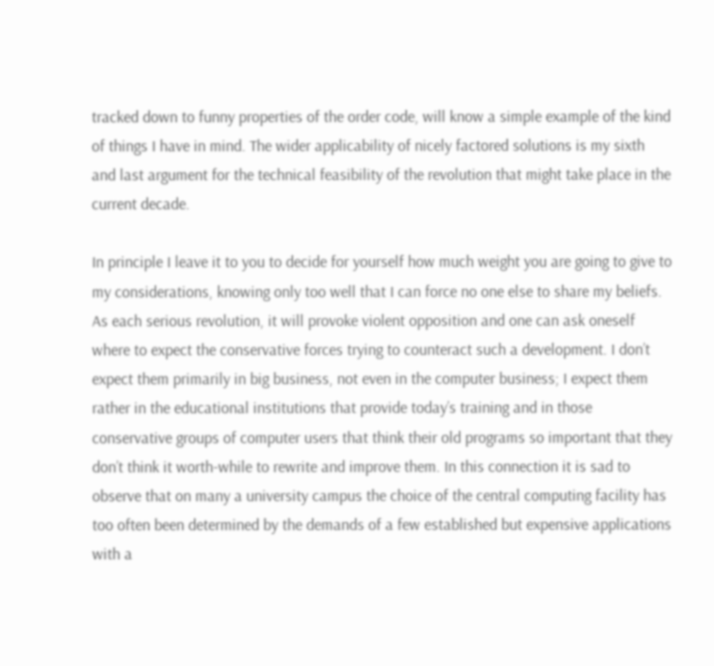tracked down to funny properties of the order code, will know a simple example of the kind of things I have in mind. The wider applicability of nicely factored solutions is my sixth and last argument for the technical feasibility of the revolution that might take place in the current decade.

In principle I leave it to you to decide for yourself how much weight you are going to give to my considerations, knowing only too well that I can force no one else to share my beliefs. As each serious revolution, it will provoke violent opposition and one can ask oneself where to expect the conservative forces trying to counteract such a development. I don’t expect them primarily in big business, not even in the computer business; I expect them rather in the educational institutions that provide today’s training and in those conservative groups of computer users that think their old programs so important that they don’t think it worth-while to rewrite and improve them. In this connection it is sad to observe that on many a university campus the choice of the central computing facility has too often been determined by the demands of a few established but expensive applications with a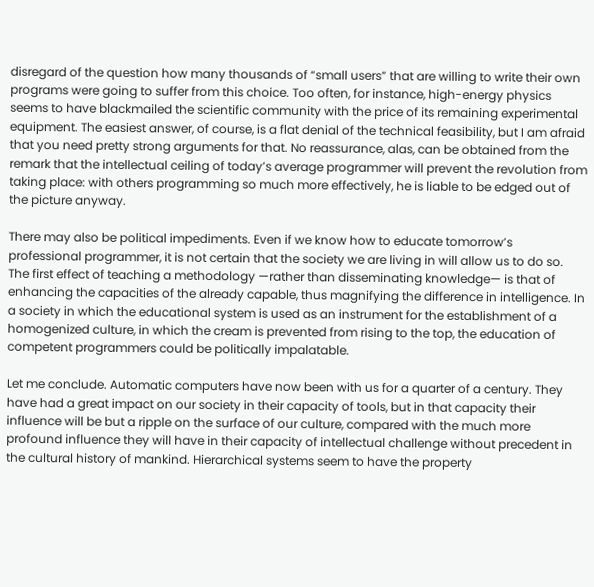disregard of the question how many thousands of “small users” that are willing to write their own programs were going to suffer from this choice. Too often, for instance, high-energy physics seems to have blackmailed the scientific community with the price of its remaining experimental equipment. The easiest answer, of course, is a flat denial of the technical feasibility, but I am afraid that you need pretty strong arguments for that. No reassurance, alas, can be obtained from the remark that the intellectual ceiling of today’s average programmer will prevent the revolution from taking place: with others programming so much more effectively, he is liable to be edged out of the picture anyway.

There may also be political impediments. Even if we know how to educate tomorrow’s professional programmer, it is not certain that the society we are living in will allow us to do so. The first effect of teaching a methodology —rather than disseminating knowledge— is that of enhancing the capacities of the already capable, thus magnifying the difference in intelligence. In a society in which the educational system is used as an instrument for the establishment of a homogenized culture, in which the cream is prevented from rising to the top, the education of competent programmers could be politically impalatable.

Let me conclude. Automatic computers have now been with us for a quarter of a century. They have had a great impact on our society in their capacity of tools, but in that capacity their influence will be but a ripple on the surface of our culture, compared with the much more profound influence they will have in their capacity of intellectual challenge without precedent in the cultural history of mankind. Hierarchical systems seem to have the property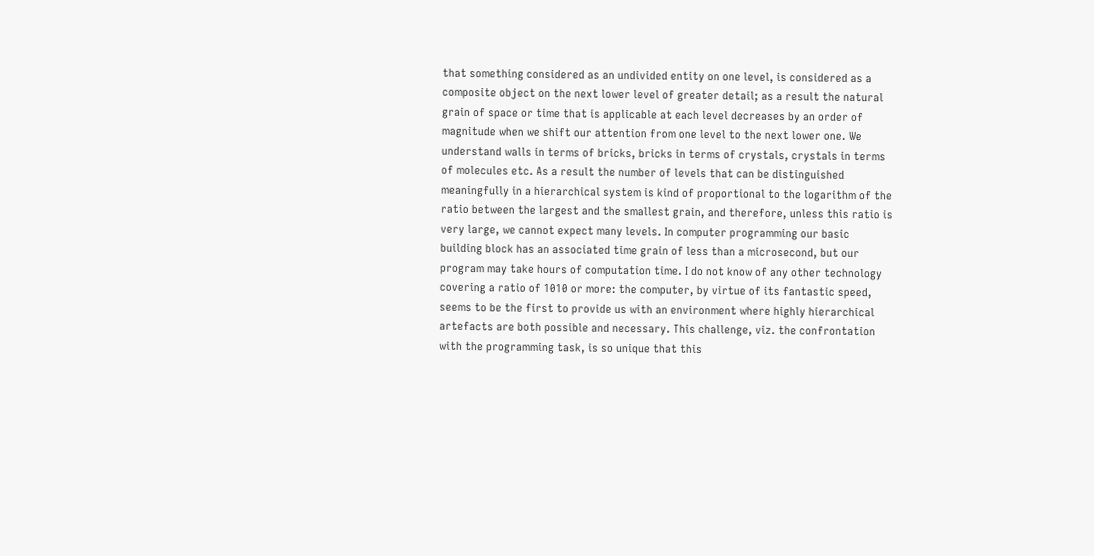that something considered as an undivided entity on one level, is considered as a composite object on the next lower level of greater detail; as a result the natural grain of space or time that is applicable at each level decreases by an order of magnitude when we shift our attention from one level to the next lower one. We understand walls in terms of bricks, bricks in terms of crystals, crystals in terms of molecules etc. As a result the number of levels that can be distinguished meaningfully in a hierarchical system is kind of proportional to the logarithm of the ratio between the largest and the smallest grain, and therefore, unless this ratio is very large, we cannot expect many levels. In computer programming our basic building block has an associated time grain of less than a microsecond, but our program may take hours of computation time. I do not know of any other technology covering a ratio of 1010 or more: the computer, by virtue of its fantastic speed, seems to be the first to provide us with an environment where highly hierarchical artefacts are both possible and necessary. This challenge, viz. the confrontation with the programming task, is so unique that this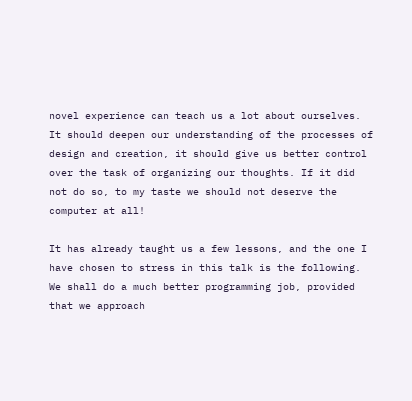novel experience can teach us a lot about ourselves. It should deepen our understanding of the processes of design and creation, it should give us better control over the task of organizing our thoughts. If it did not do so, to my taste we should not deserve the computer at all!

It has already taught us a few lessons, and the one I have chosen to stress in this talk is the following. We shall do a much better programming job, provided that we approach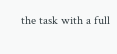the task with a full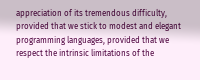appreciation of its tremendous difficulty, provided that we stick to modest and elegant programming languages, provided that we respect the intrinsic limitations of the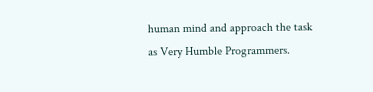human mind and approach the task as Very Humble Programmers.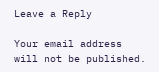Leave a Reply

Your email address will not be published.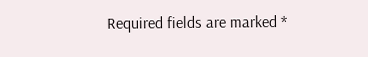Required fields are marked *